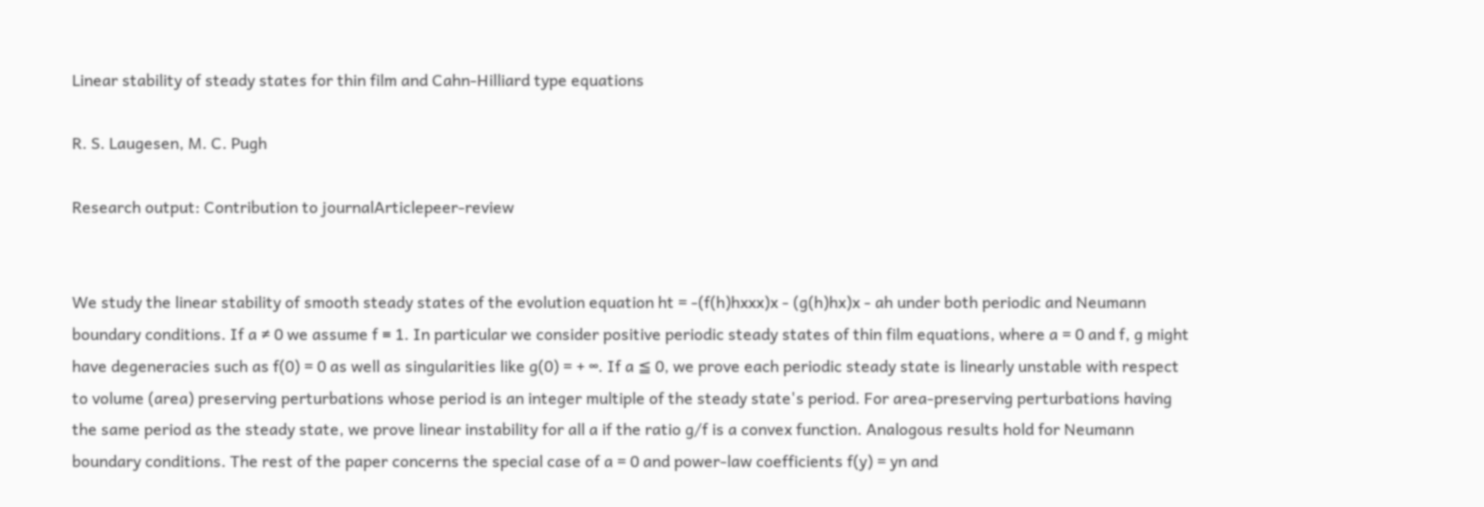Linear stability of steady states for thin film and Cahn-Hilliard type equations

R. S. Laugesen, M. C. Pugh

Research output: Contribution to journalArticlepeer-review


We study the linear stability of smooth steady states of the evolution equation ht = -(f(h)hxxx)x - (g(h)hx)x - ah under both periodic and Neumann boundary conditions. If a ≠ 0 we assume f ≡ 1. In particular we consider positive periodic steady states of thin film equations, where a = 0 and f, g might have degeneracies such as f(0) = 0 as well as singularities like g(0) = + ∞. If a ≦ 0, we prove each periodic steady state is linearly unstable with respect to volume (area) preserving perturbations whose period is an integer multiple of the steady state's period. For area-preserving perturbations having the same period as the steady state, we prove linear instability for all a if the ratio g/f is a convex function. Analogous results hold for Neumann boundary conditions. The rest of the paper concerns the special case of a = 0 and power-law coefficients f(y) = yn and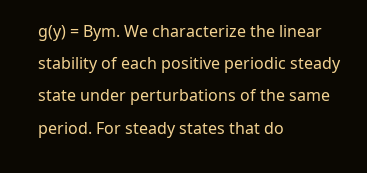g(y) = Bym. We characterize the linear stability of each positive periodic steady state under perturbations of the same period. For steady states that do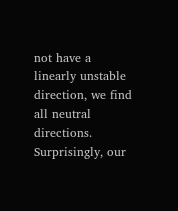not have a linearly unstable direction, we find all neutral directions. Surprisingly, our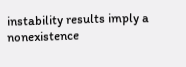instability results imply a nonexistence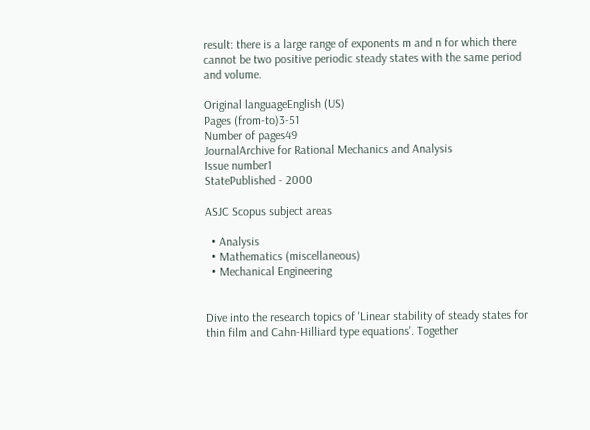result: there is a large range of exponents m and n for which there cannot be two positive periodic steady states with the same period and volume.

Original languageEnglish (US)
Pages (from-to)3-51
Number of pages49
JournalArchive for Rational Mechanics and Analysis
Issue number1
StatePublished - 2000

ASJC Scopus subject areas

  • Analysis
  • Mathematics (miscellaneous)
  • Mechanical Engineering


Dive into the research topics of 'Linear stability of steady states for thin film and Cahn-Hilliard type equations'. Together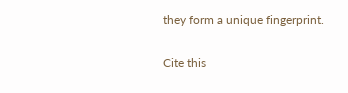they form a unique fingerprint.

Cite this